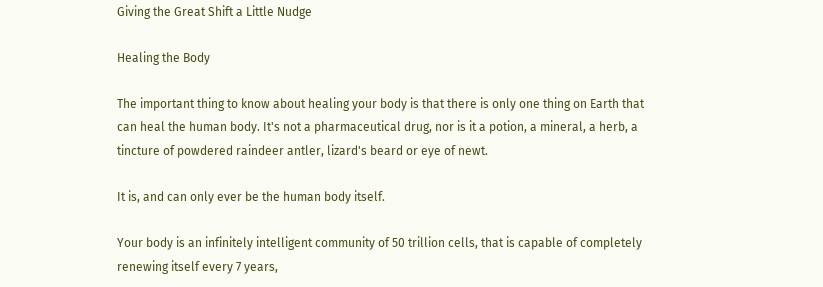Giving the Great Shift a Little Nudge

Healing the Body

The important thing to know about healing your body is that there is only one thing on Earth that can heal the human body. It's not a pharmaceutical drug, nor is it a potion, a mineral, a herb, a tincture of powdered raindeer antler, lizard's beard or eye of newt.

It is, and can only ever be the human body itself.

Your body is an infinitely intelligent community of 50 trillion cells, that is capable of completely renewing itself every 7 years,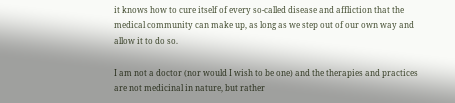it knows how to cure itself of every so-called disease and affliction that the medical community can make up, as long as we step out of our own way and allow it to do so.

I am not a doctor (nor would I wish to be one) and the therapies and practices are not medicinal in nature, but rather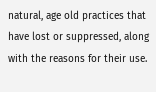natural, age old practices that have lost or suppressed, along with the reasons for their use.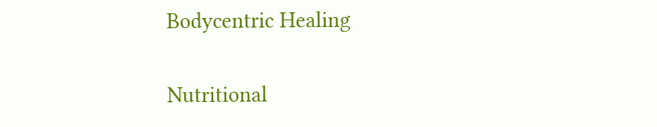Bodycentric Healing

Nutritional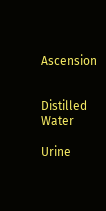Ascension


Distilled Water

Urine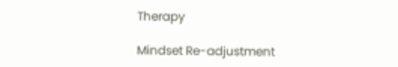Therapy

Mindset Re-adjustment